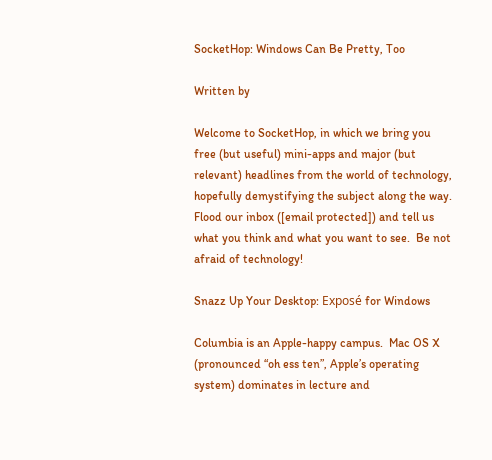SocketHop: Windows Can Be Pretty, Too

Written by

Welcome to SocketHop, in which we bring you free (but useful) mini-apps and major (but relevant) headlines from the world of technology, hopefully demystifying the subject along the way.  Flood our inbox ([email protected]) and tell us what you think and what you want to see.  Be not afraid of technology!

Snazz Up Your Desktop: Exposé for Windows

Columbia is an Apple-happy campus.  Mac OS X (pronounced “oh ess ten”, Apple’s operating system) dominates in lecture and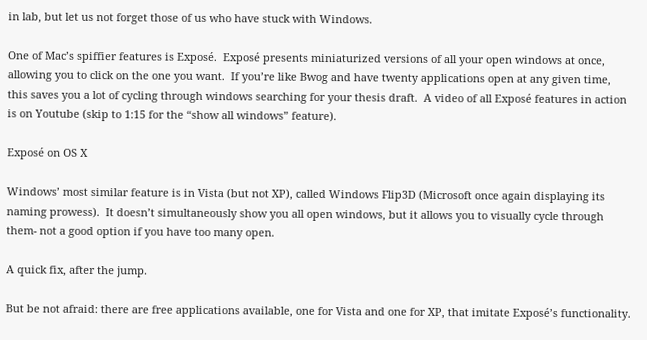in lab, but let us not forget those of us who have stuck with Windows.

One of Mac’s spiffier features is Exposé.  Exposé presents miniaturized versions of all your open windows at once, allowing you to click on the one you want.  If you’re like Bwog and have twenty applications open at any given time, this saves you a lot of cycling through windows searching for your thesis draft.  A video of all Exposé features in action is on Youtube (skip to 1:15 for the “show all windows” feature).

Exposé on OS X

Windows’ most similar feature is in Vista (but not XP), called Windows Flip3D (Microsoft once again displaying its naming prowess).  It doesn’t simultaneously show you all open windows, but it allows you to visually cycle through them- not a good option if you have too many open.

A quick fix, after the jump.

But be not afraid: there are free applications available, one for Vista and one for XP, that imitate Exposé’s functionality.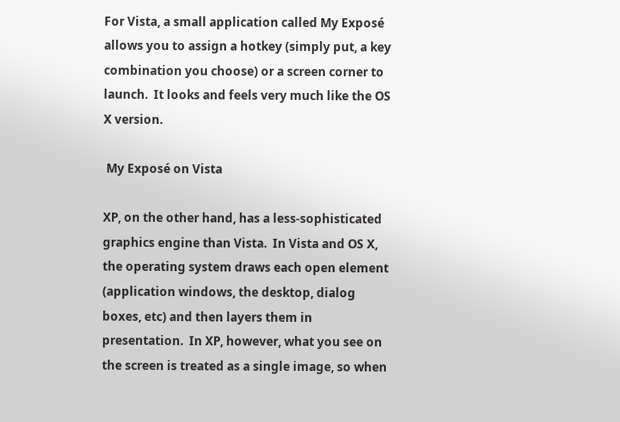For Vista, a small application called My Exposé allows you to assign a hotkey (simply put, a key combination you choose) or a screen corner to launch.  It looks and feels very much like the OS X version.

 My Exposé on Vista

XP, on the other hand, has a less-sophisticated graphics engine than Vista.  In Vista and OS X, the operating system draws each open element (application windows, the desktop, dialog boxes, etc) and then layers them in presentation.  In XP, however, what you see on the screen is treated as a single image, so when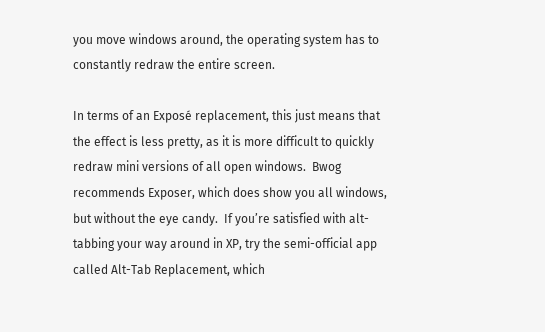you move windows around, the operating system has to constantly redraw the entire screen.

In terms of an Exposé replacement, this just means that the effect is less pretty, as it is more difficult to quickly redraw mini versions of all open windows.  Bwog recommends Exposer, which does show you all windows, but without the eye candy.  If you’re satisfied with alt-tabbing your way around in XP, try the semi-official app called Alt-Tab Replacement, which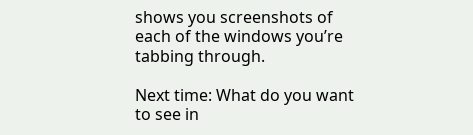shows you screenshots of each of the windows you’re tabbing through.

Next time: What do you want to see in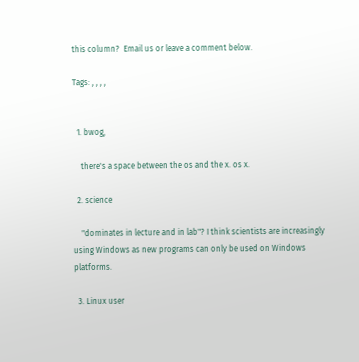this column?  Email us or leave a comment below.

Tags: , , , ,


  1. bwog,

    there's a space between the os and the x. os x.

  2. science

    "dominates in lecture and in lab"? I think scientists are increasingly using Windows as new programs can only be used on Windows platforms.

  3. Linux user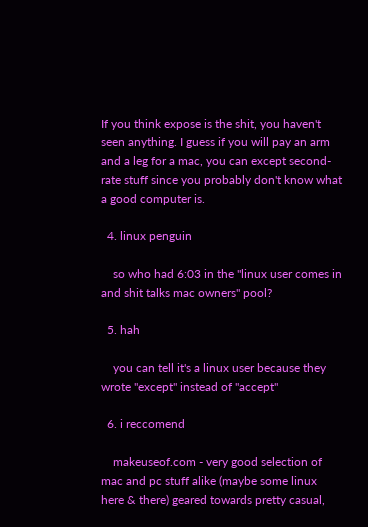If you think expose is the shit, you haven't seen anything. I guess if you will pay an arm and a leg for a mac, you can except second-rate stuff since you probably don't know what a good computer is.

  4. linux penguin

    so who had 6:03 in the "linux user comes in and shit talks mac owners" pool?

  5. hah

    you can tell it's a linux user because they wrote "except" instead of "accept"

  6. i reccomend

    makeuseof.com - very good selection of mac and pc stuff alike (maybe some linux here & there) geared towards pretty casual,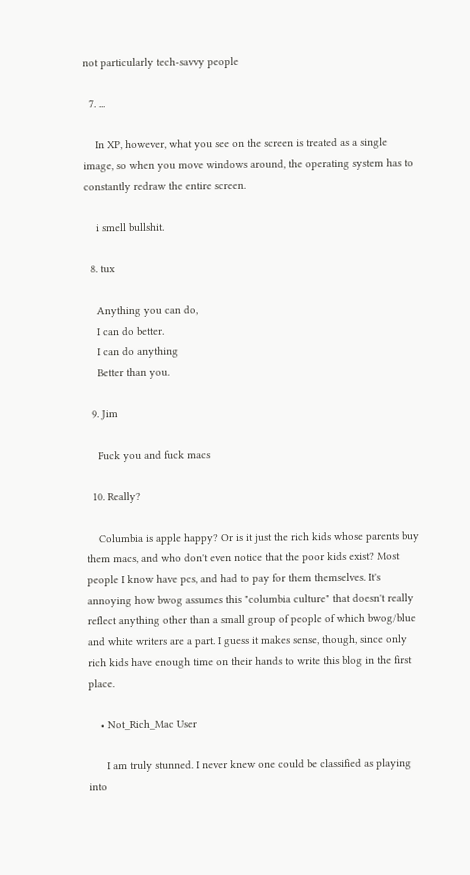not particularly tech-savvy people

  7. ...

    In XP, however, what you see on the screen is treated as a single image, so when you move windows around, the operating system has to constantly redraw the entire screen.

    i smell bullshit.

  8. tux

    Anything you can do,
    I can do better.
    I can do anything
    Better than you.

  9. Jim

    Fuck you and fuck macs

  10. Really?

    Columbia is apple happy? Or is it just the rich kids whose parents buy them macs, and who don't even notice that the poor kids exist? Most people I know have pcs, and had to pay for them themselves. It's annoying how bwog assumes this "columbia culture" that doesn't really reflect anything other than a small group of people of which bwog/blue and white writers are a part. I guess it makes sense, though, since only rich kids have enough time on their hands to write this blog in the first place.

    • Not_Rich_Mac User

      I am truly stunned. I never knew one could be classified as playing into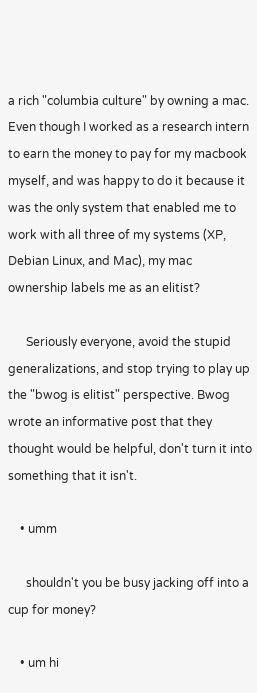a rich "columbia culture" by owning a mac. Even though I worked as a research intern to earn the money to pay for my macbook myself, and was happy to do it because it was the only system that enabled me to work with all three of my systems (XP, Debian Linux, and Mac), my mac ownership labels me as an elitist?

      Seriously everyone, avoid the stupid generalizations, and stop trying to play up the "bwog is elitist" perspective. Bwog wrote an informative post that they thought would be helpful, don't turn it into something that it isn't.

    • umm

      shouldn't you be busy jacking off into a cup for money?

    • um hi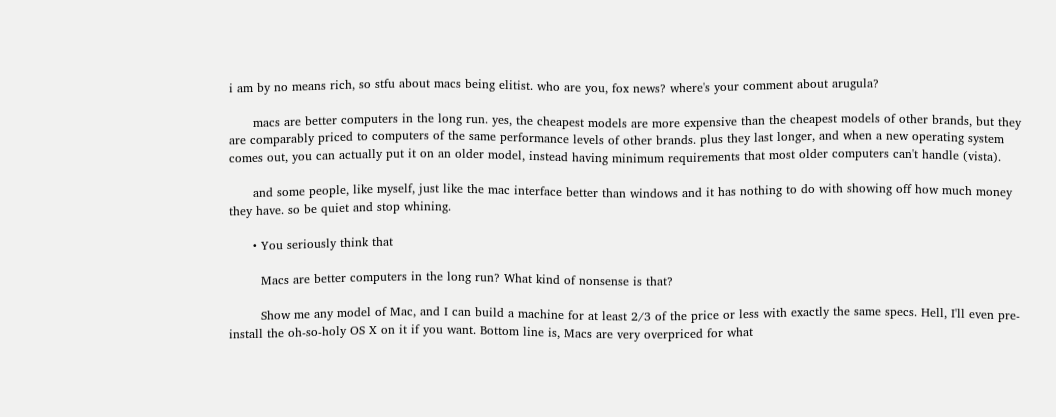i am by no means rich, so stfu about macs being elitist. who are you, fox news? where's your comment about arugula?

      macs are better computers in the long run. yes, the cheapest models are more expensive than the cheapest models of other brands, but they are comparably priced to computers of the same performance levels of other brands. plus they last longer, and when a new operating system comes out, you can actually put it on an older model, instead having minimum requirements that most older computers can't handle (vista).

      and some people, like myself, just like the mac interface better than windows and it has nothing to do with showing off how much money they have. so be quiet and stop whining.

      • You seriously think that

        Macs are better computers in the long run? What kind of nonsense is that?

        Show me any model of Mac, and I can build a machine for at least 2/3 of the price or less with exactly the same specs. Hell, I'll even pre-install the oh-so-holy OS X on it if you want. Bottom line is, Macs are very overpriced for what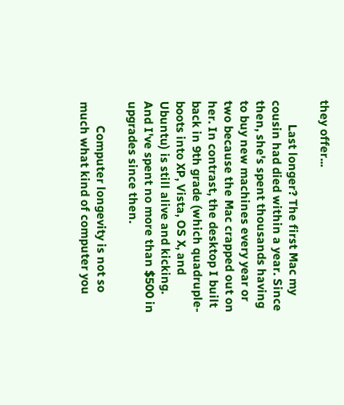they offer...

        Last longer? The first Mac my cousin had died within a year. Since then, she's spent thousands having to buy new machines every year or two because the Mac crapped out on her. In contrast, the desktop I built back in 9th grade (which quadruple-boots into XP, Vista, OS X, and Ubuntu) is still alive and kicking. And I've spent no more than $500 in upgrades since then.

        Computer longevity is not so much what kind of computer you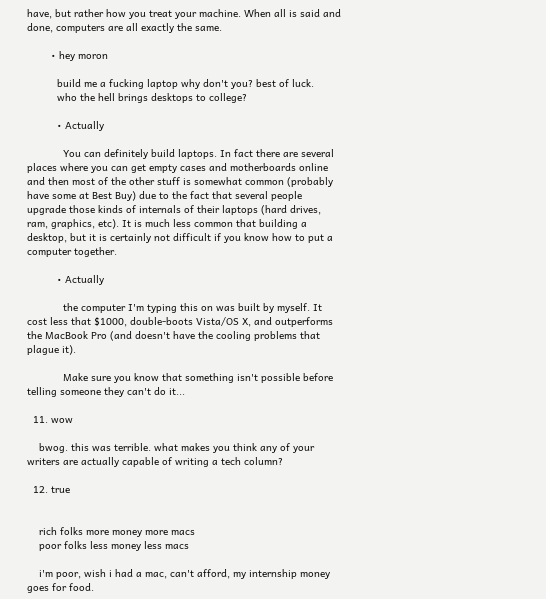have, but rather how you treat your machine. When all is said and done, computers are all exactly the same.

        • hey moron

          build me a fucking laptop why don't you? best of luck.
          who the hell brings desktops to college?

          • Actually

            You can definitely build laptops. In fact there are several places where you can get empty cases and motherboards online and then most of the other stuff is somewhat common (probably have some at Best Buy) due to the fact that several people upgrade those kinds of internals of their laptops (hard drives, ram, graphics, etc). It is much less common that building a desktop, but it is certainly not difficult if you know how to put a computer together.

          • Actually

            the computer I'm typing this on was built by myself. It cost less that $1000, double-boots Vista/OS X, and outperforms the MacBook Pro (and doesn't have the cooling problems that plague it).

            Make sure you know that something isn't possible before telling someone they can't do it...

  11. wow

    bwog. this was terrible. what makes you think any of your writers are actually capable of writing a tech column?

  12. true


    rich folks more money more macs
    poor folks less money less macs

    i'm poor, wish i had a mac, can't afford, my internship money goes for food.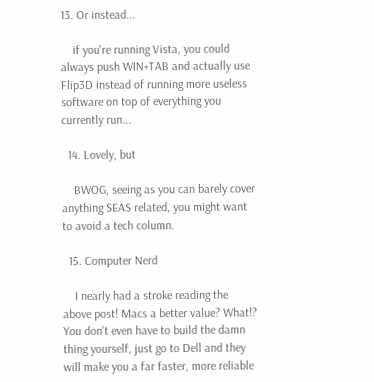13. Or instead...

    if you're running Vista, you could always push WIN+TAB and actually use Flip3D instead of running more useless software on top of everything you currently run...

  14. Lovely, but

    BWOG, seeing as you can barely cover anything SEAS related, you might want to avoid a tech column.

  15. Computer Nerd

    I nearly had a stroke reading the above post! Macs a better value? What!? You don't even have to build the damn thing yourself, just go to Dell and they will make you a far faster, more reliable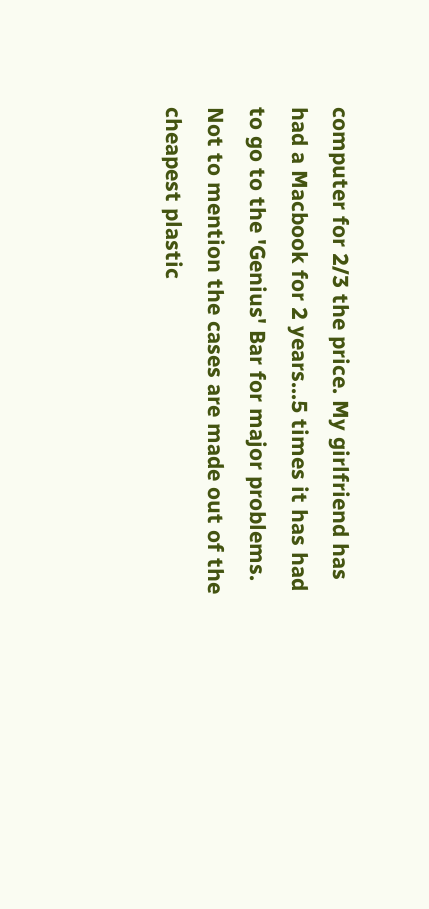computer for 2/3 the price. My girlfriend has had a Macbook for 2 years...5 times it has had to go to the 'Genius' Bar for major problems. Not to mention the cases are made out of the cheapest plastic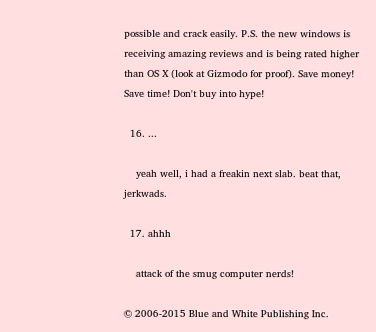possible and crack easily. P.S. the new windows is receiving amazing reviews and is being rated higher than OS X (look at Gizmodo for proof). Save money! Save time! Don't buy into hype!

  16. ...

    yeah well, i had a freakin next slab. beat that, jerkwads.

  17. ahhh

    attack of the smug computer nerds!

© 2006-2015 Blue and White Publishing Inc.